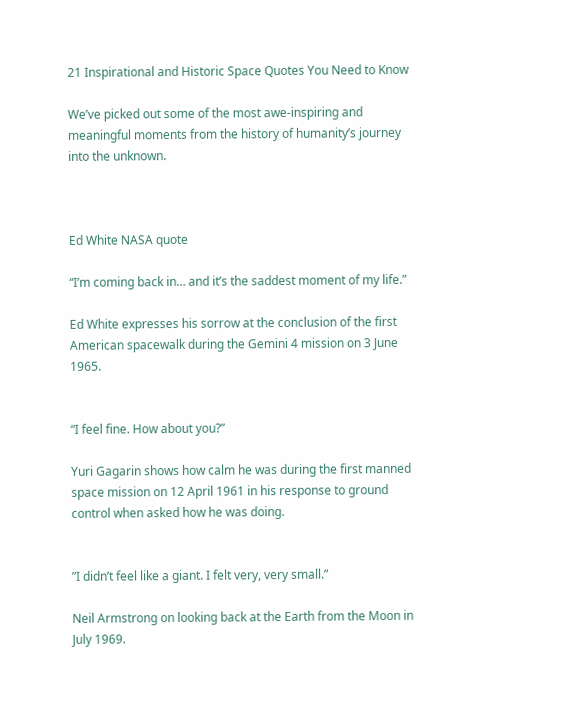21 Inspirational and Historic Space Quotes You Need to Know

We’ve picked out some of the most awe-inspiring and meaningful moments from the history of humanity’s journey into the unknown.



Ed White NASA quote

“I’m coming back in… and it’s the saddest moment of my life.”

Ed White expresses his sorrow at the conclusion of the first American spacewalk during the Gemini 4 mission on 3 June 1965.


“I feel fine. How about you?”

Yuri Gagarin shows how calm he was during the first manned space mission on 12 April 1961 in his response to ground control when asked how he was doing.


”I didn’t feel like a giant. I felt very, very small.”

Neil Armstrong on looking back at the Earth from the Moon in July 1969.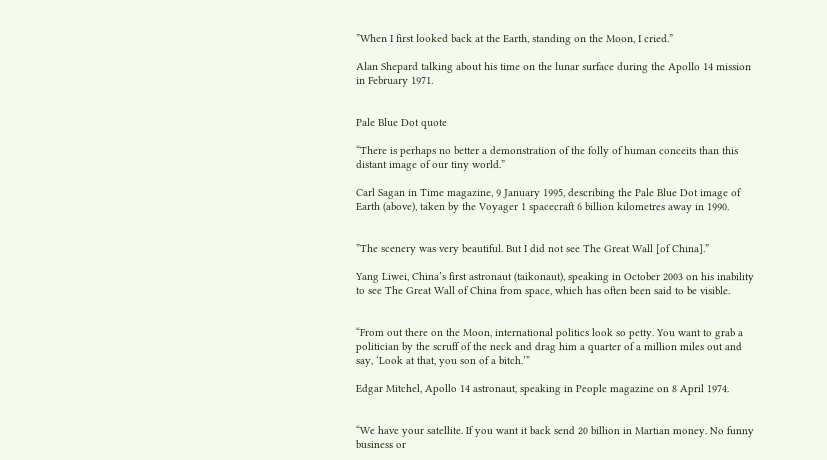”When I first looked back at the Earth, standing on the Moon, I cried.”

Alan Shepard talking about his time on the lunar surface during the Apollo 14 mission in February 1971.


Pale Blue Dot quote

“There is perhaps no better a demonstration of the folly of human conceits than this distant image of our tiny world.”

Carl Sagan in Time magazine, 9 January 1995, describing the Pale Blue Dot image of Earth (above), taken by the Voyager 1 spacecraft 6 billion kilometres away in 1990.


”The scenery was very beautiful. But I did not see The Great Wall [of China].”

Yang Liwei, China’s first astronaut (taikonaut), speaking in October 2003 on his inability to see The Great Wall of China from space, which has often been said to be visible.


“From out there on the Moon, international politics look so petty. You want to grab a politician by the scruff of the neck and drag him a quarter of a million miles out and say, ‘Look at that, you son of a bitch.’”

Edgar Mitchel, Apollo 14 astronaut, speaking in People magazine on 8 April 1974.


“We have your satellite. If you want it back send 20 billion in Martian money. No funny business or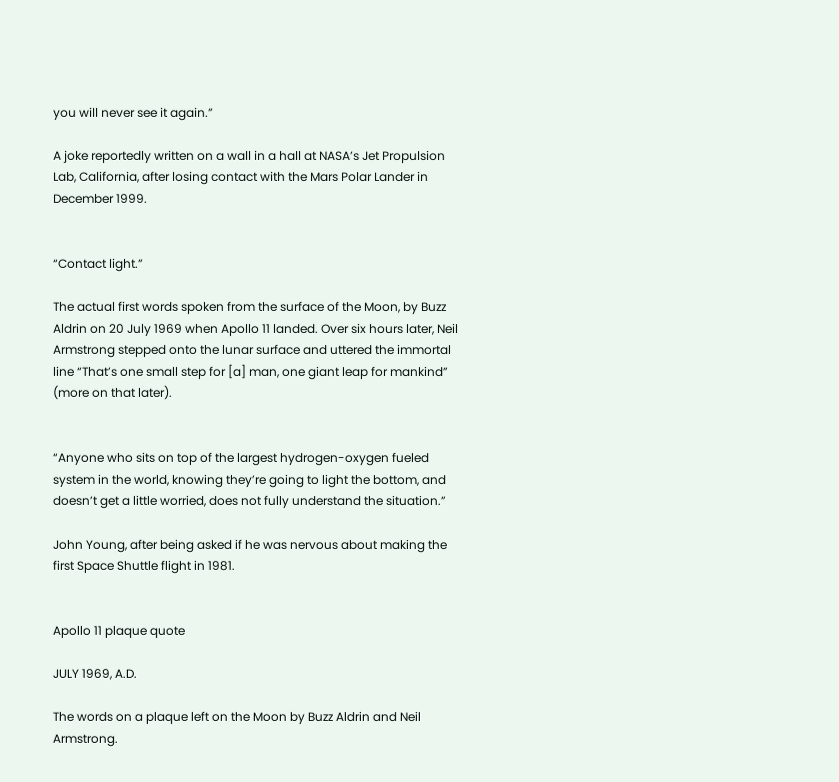you will never see it again.”

A joke reportedly written on a wall in a hall at NASA’s Jet Propulsion Lab, California, after losing contact with the Mars Polar Lander in December 1999.


“Contact light.”

The actual first words spoken from the surface of the Moon, by Buzz Aldrin on 20 July 1969 when Apollo 11 landed. Over six hours later, Neil Armstrong stepped onto the lunar surface and uttered the immortal line “That’s one small step for [a] man, one giant leap for mankind” (more on that later).


“Anyone who sits on top of the largest hydrogen-oxygen fueled system in the world, knowing they’re going to light the bottom, and doesn’t get a little worried, does not fully understand the situation.”

John Young, after being asked if he was nervous about making the first Space Shuttle flight in 1981.


Apollo 11 plaque quote

JULY 1969, A.D.

The words on a plaque left on the Moon by Buzz Aldrin and Neil Armstrong.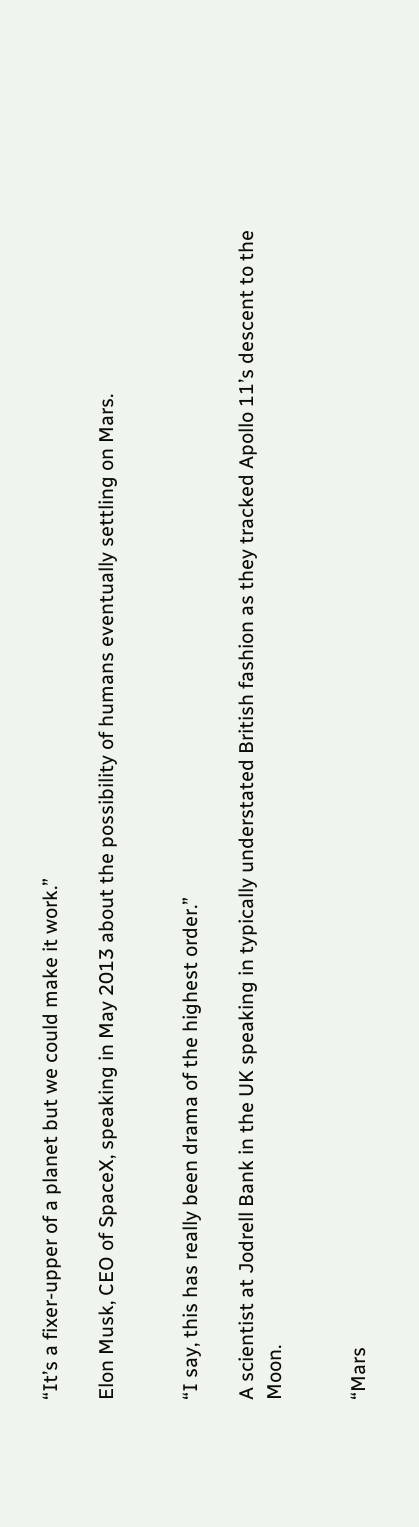“It’s a fixer-upper of a planet but we could make it work.”

Elon Musk, CEO of SpaceX, speaking in May 2013 about the possibility of humans eventually settling on Mars.


“I say, this has really been drama of the highest order.”

A scientist at Jodrell Bank in the UK speaking in typically understated British fashion as they tracked Apollo 11’s descent to the Moon.


“Mars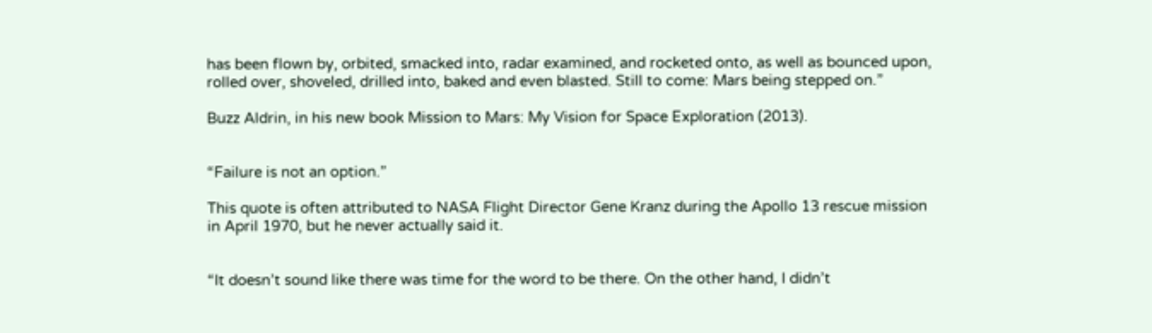has been flown by, orbited, smacked into, radar examined, and rocketed onto, as well as bounced upon, rolled over, shoveled, drilled into, baked and even blasted. Still to come: Mars being stepped on.”

Buzz Aldrin, in his new book Mission to Mars: My Vision for Space Exploration (2013).


“Failure is not an option.”

This quote is often attributed to NASA Flight Director Gene Kranz during the Apollo 13 rescue mission in April 1970, but he never actually said it.


“It doesn’t sound like there was time for the word to be there. On the other hand, I didn’t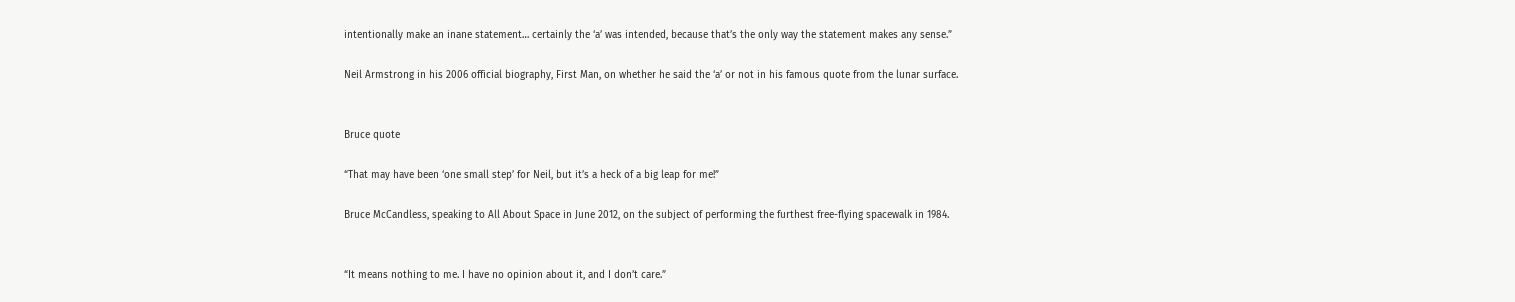intentionally make an inane statement… certainly the ‘a’ was intended, because that’s the only way the statement makes any sense.”

Neil Armstrong in his 2006 official biography, First Man, on whether he said the ‘a’ or not in his famous quote from the lunar surface.


Bruce quote

“That may have been ‘one small step’ for Neil, but it’s a heck of a big leap for me!”

Bruce McCandless, speaking to All About Space in June 2012, on the subject of performing the furthest free-flying spacewalk in 1984.


“It means nothing to me. I have no opinion about it, and I don’t care.”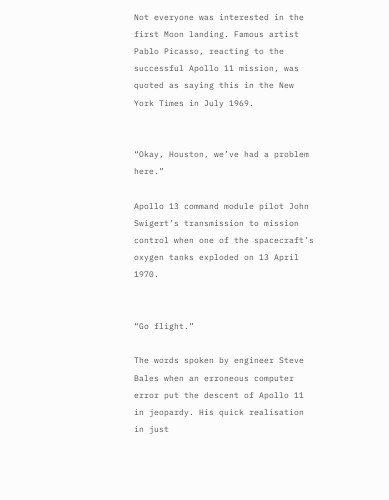Not everyone was interested in the first Moon landing. Famous artist Pablo Picasso, reacting to the successful Apollo 11 mission, was quoted as saying this in the New York Times in July 1969.


“Okay, Houston, we’ve had a problem here.”

Apollo 13 command module pilot John Swigert’s transmission to mission control when one of the spacecraft’s oxygen tanks exploded on 13 April 1970.


“Go flight.”

The words spoken by engineer Steve Bales when an erroneous computer error put the descent of Apollo 11 in jeopardy. His quick realisation in just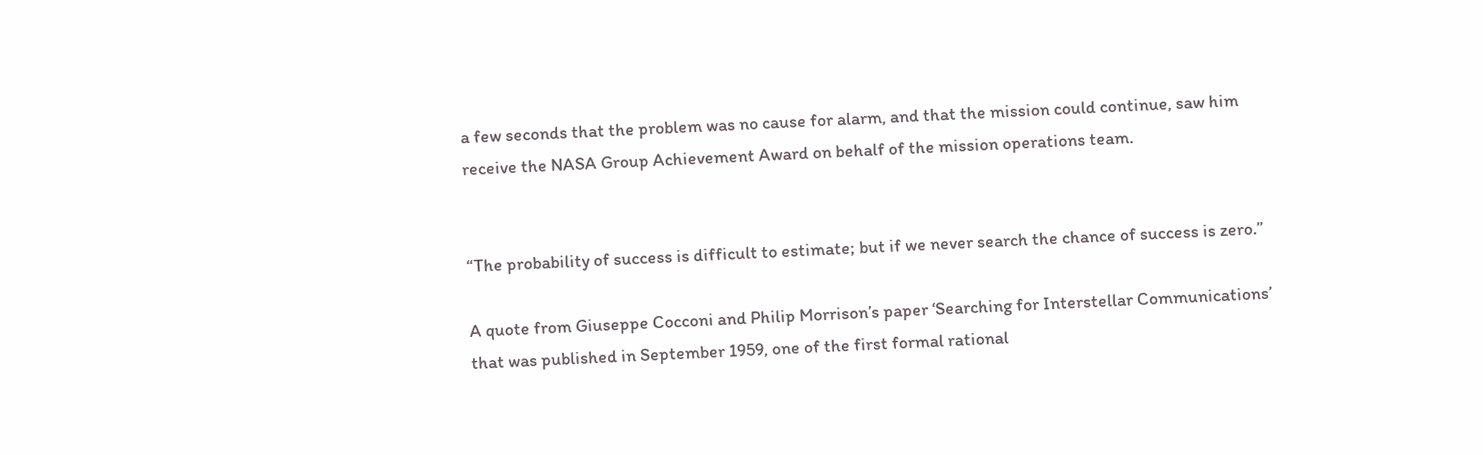a few seconds that the problem was no cause for alarm, and that the mission could continue, saw him receive the NASA Group Achievement Award on behalf of the mission operations team.


“The probability of success is difficult to estimate; but if we never search the chance of success is zero.”

A quote from Giuseppe Cocconi and Philip Morrison’s paper ‘Searching for Interstellar Communications’ that was published in September 1959, one of the first formal rational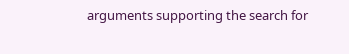arguments supporting the search for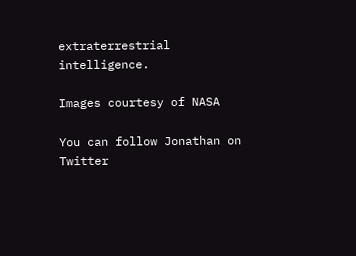extraterrestrial intelligence.

Images courtesy of NASA

You can follow Jonathan on Twitter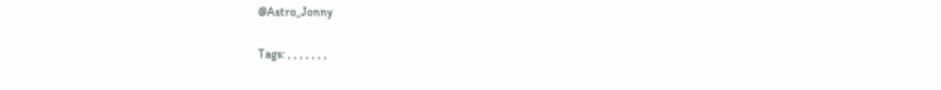@Astro_Jonny

Tags: , , , , , , ,